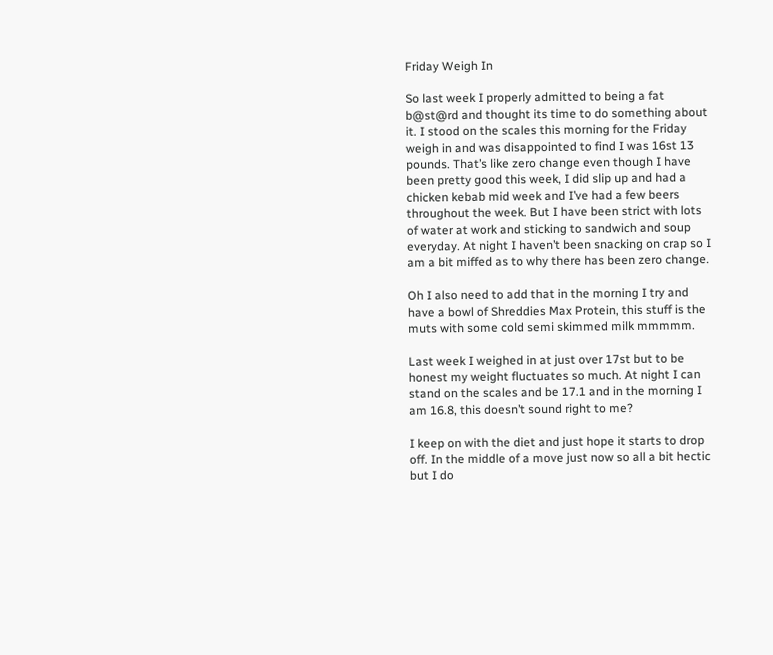Friday Weigh In

So last week I properly admitted to being a fat b@st@rd and thought its time to do something about it. I stood on the scales this morning for the Friday weigh in and was disappointed to find I was 16st 13 pounds. That’s like zero change even though I have been pretty good this week, I did slip up and had a chicken kebab mid week and I’ve had a few beers throughout the week. But I have been strict with lots of water at work and sticking to sandwich and soup everyday. At night I haven’t been snacking on crap so I am a bit miffed as to why there has been zero change.

Oh I also need to add that in the morning I try and have a bowl of Shreddies Max Protein, this stuff is the muts with some cold semi skimmed milk mmmmm.

Last week I weighed in at just over 17st but to be honest my weight fluctuates so much. At night I can stand on the scales and be 17.1 and in the morning I am 16.8, this doesn’t sound right to me?

I keep on with the diet and just hope it starts to drop off. In the middle of a move just now so all a bit hectic but I do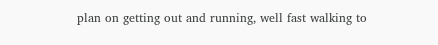plan on getting out and running, well fast walking to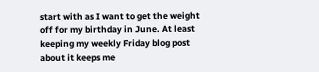start with as I want to get the weight off for my birthday in June. At least keeping my weekly Friday blog post about it keeps me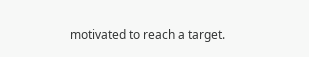motivated to reach a target.